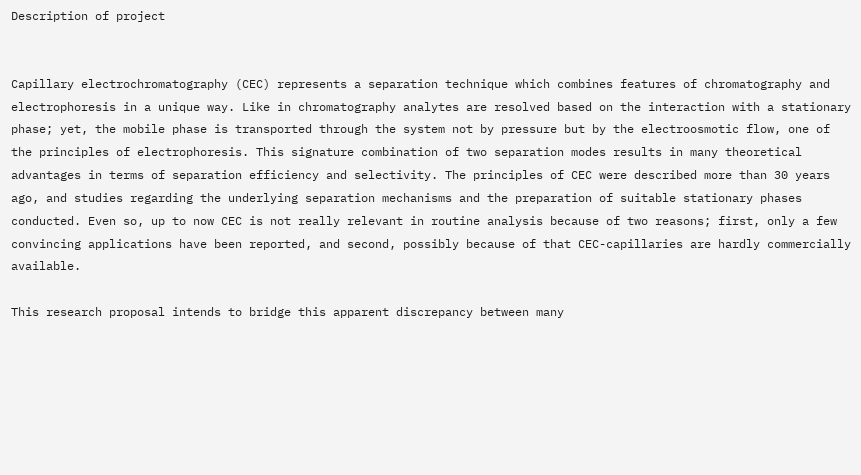Description of project


Capillary electrochromatography (CEC) represents a separation technique which combines features of chromatography and electrophoresis in a unique way. Like in chromatography analytes are resolved based on the interaction with a stationary phase; yet, the mobile phase is transported through the system not by pressure but by the electroosmotic flow, one of the principles of electrophoresis. This signature combination of two separation modes results in many theoretical advantages in terms of separation efficiency and selectivity. The principles of CEC were described more than 30 years ago, and studies regarding the underlying separation mechanisms and the preparation of suitable stationary phases conducted. Even so, up to now CEC is not really relevant in routine analysis because of two reasons; first, only a few convincing applications have been reported, and second, possibly because of that CEC-capillaries are hardly commercially available.

This research proposal intends to bridge this apparent discrepancy between many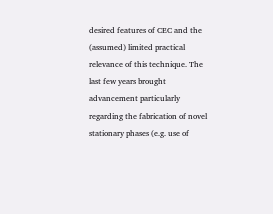desired features of CEC and the (assumed) limited practical relevance of this technique. The last few years brought advancement particularly regarding the fabrication of novel stationary phases (e.g. use of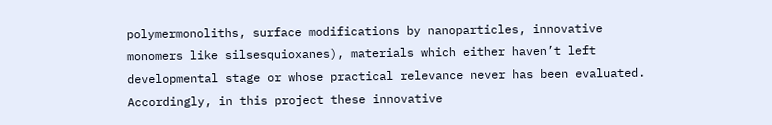polymermonoliths, surface modifications by nanoparticles, innovative monomers like silsesquioxanes), materials which either haven’t left developmental stage or whose practical relevance never has been evaluated. Accordingly, in this project these innovative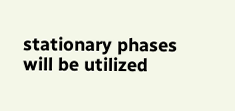stationary phases will be utilized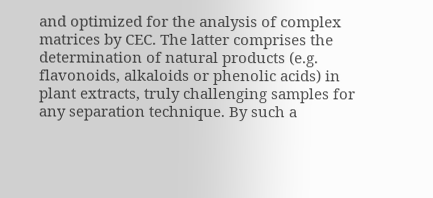and optimized for the analysis of complex matrices by CEC. The latter comprises the determination of natural products (e.g. flavonoids, alkaloids or phenolic acids) in plant extracts, truly challenging samples for any separation technique. By such a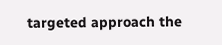targeted approach the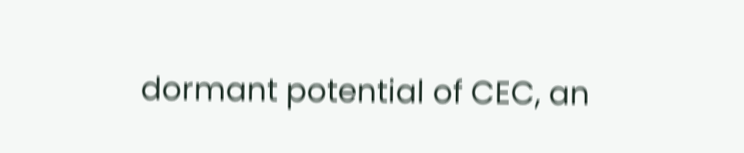dormant potential of CEC, an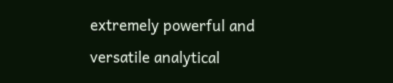extremely powerful and versatile analytical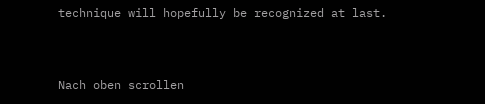technique will hopefully be recognized at last.


Nach oben scrollen